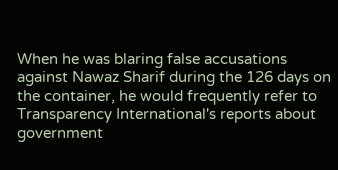When he was blaring false accusations against Nawaz Sharif during the 126 days on the container, he would frequently refer to Transparency International's reports about government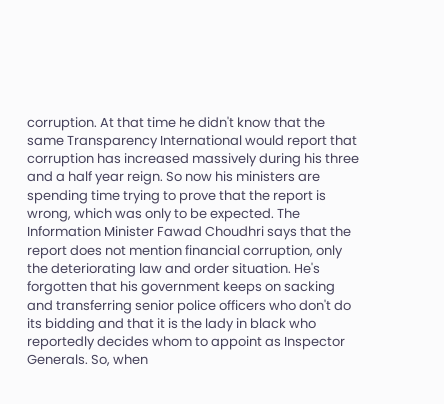corruption. At that time he didn't know that the same Transparency International would report that corruption has increased massively during his three and a half year reign. So now his ministers are spending time trying to prove that the report is wrong, which was only to be expected. The Information Minister Fawad Choudhri says that the report does not mention financial corruption, only the deteriorating law and order situation. He's forgotten that his government keeps on sacking and transferring senior police officers who don't do its bidding and that it is the lady in black who reportedly decides whom to appoint as Inspector Generals. So, when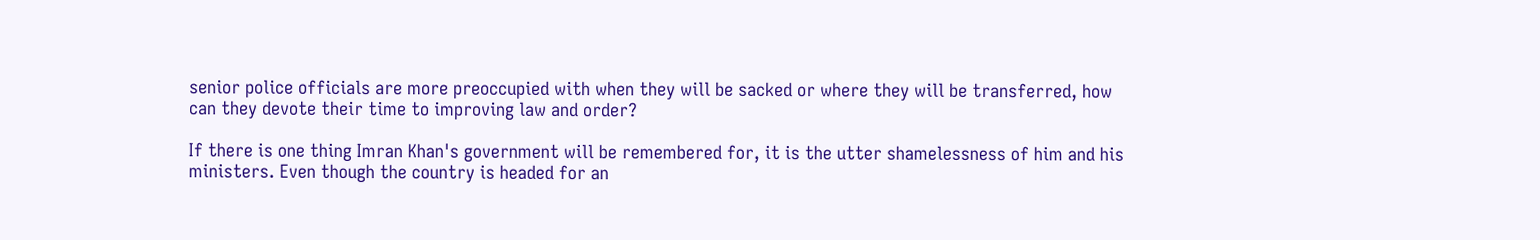senior police officials are more preoccupied with when they will be sacked or where they will be transferred, how can they devote their time to improving law and order?

If there is one thing Imran Khan's government will be remembered for, it is the utter shamelessness of him and his ministers. Even though the country is headed for an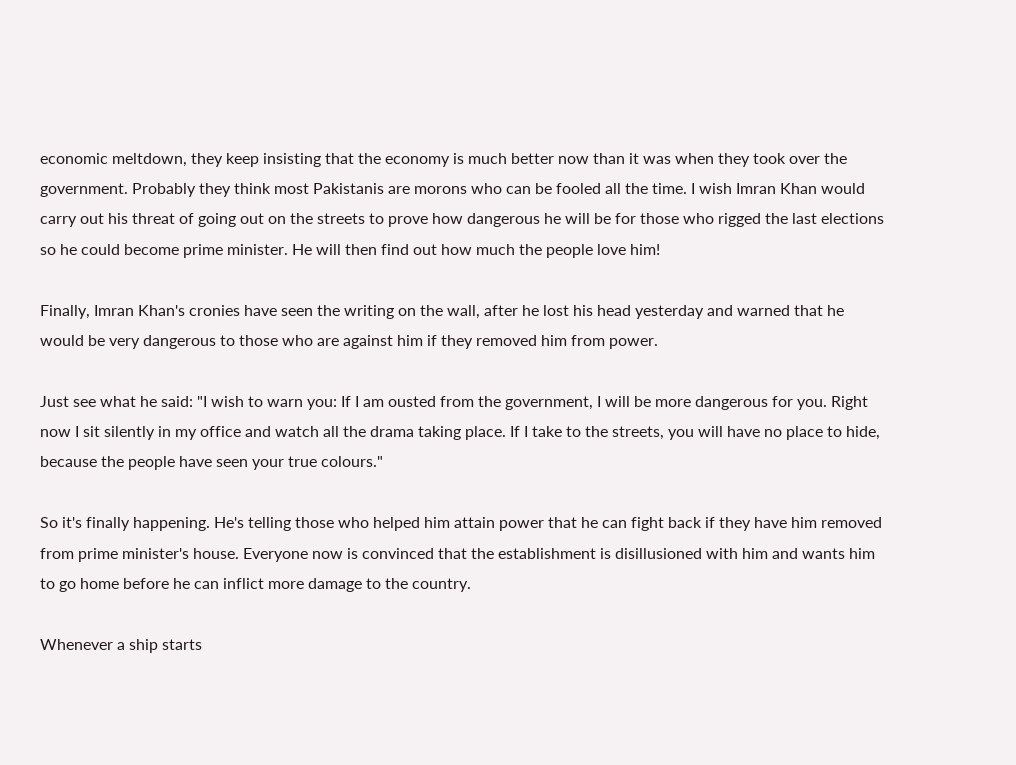economic meltdown, they keep insisting that the economy is much better now than it was when they took over the government. Probably they think most Pakistanis are morons who can be fooled all the time. I wish Imran Khan would carry out his threat of going out on the streets to prove how dangerous he will be for those who rigged the last elections so he could become prime minister. He will then find out how much the people love him!

Finally, Imran Khan's cronies have seen the writing on the wall, after he lost his head yesterday and warned that he would be very dangerous to those who are against him if they removed him from power.

Just see what he said: "I wish to warn you: If I am ousted from the government, I will be more dangerous for you. Right now I sit silently in my office and watch all the drama taking place. If I take to the streets, you will have no place to hide, because the people have seen your true colours."

So it's finally happening. He's telling those who helped him attain power that he can fight back if they have him removed from prime minister's house. Everyone now is convinced that the establishment is disillusioned with him and wants him to go home before he can inflict more damage to the country.

Whenever a ship starts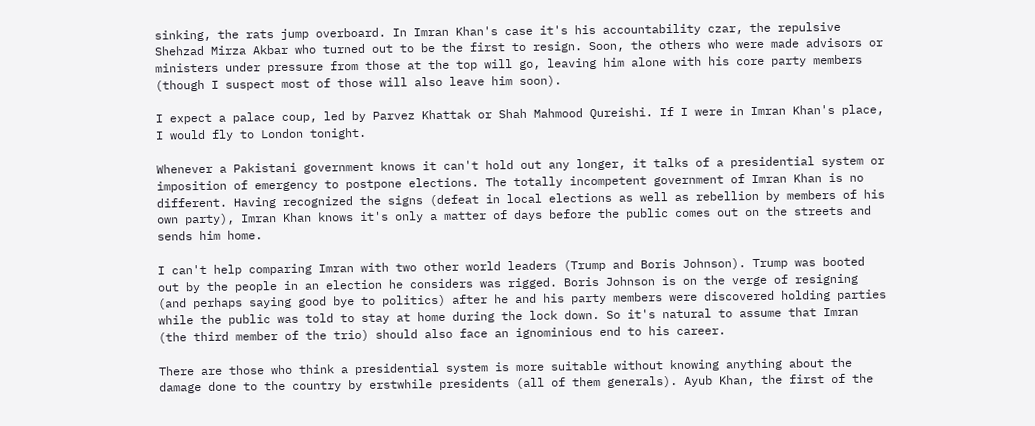sinking, the rats jump overboard. In Imran Khan's case it's his accountability czar, the repulsive Shehzad Mirza Akbar who turned out to be the first to resign. Soon, the others who were made advisors or ministers under pressure from those at the top will go, leaving him alone with his core party members (though I suspect most of those will also leave him soon).

I expect a palace coup, led by Parvez Khattak or Shah Mahmood Qureishi. If I were in Imran Khan's place, I would fly to London tonight.

Whenever a Pakistani government knows it can't hold out any longer, it talks of a presidential system or imposition of emergency to postpone elections. The totally incompetent government of Imran Khan is no different. Having recognized the signs (defeat in local elections as well as rebellion by members of his own party), Imran Khan knows it's only a matter of days before the public comes out on the streets and sends him home.

I can't help comparing Imran with two other world leaders (Trump and Boris Johnson). Trump was booted out by the people in an election he considers was rigged. Boris Johnson is on the verge of resigning (and perhaps saying good bye to politics) after he and his party members were discovered holding parties while the public was told to stay at home during the lock down. So it's natural to assume that Imran (the third member of the trio) should also face an ignominious end to his career.

There are those who think a presidential system is more suitable without knowing anything about the damage done to the country by erstwhile presidents (all of them generals). Ayub Khan, the first of the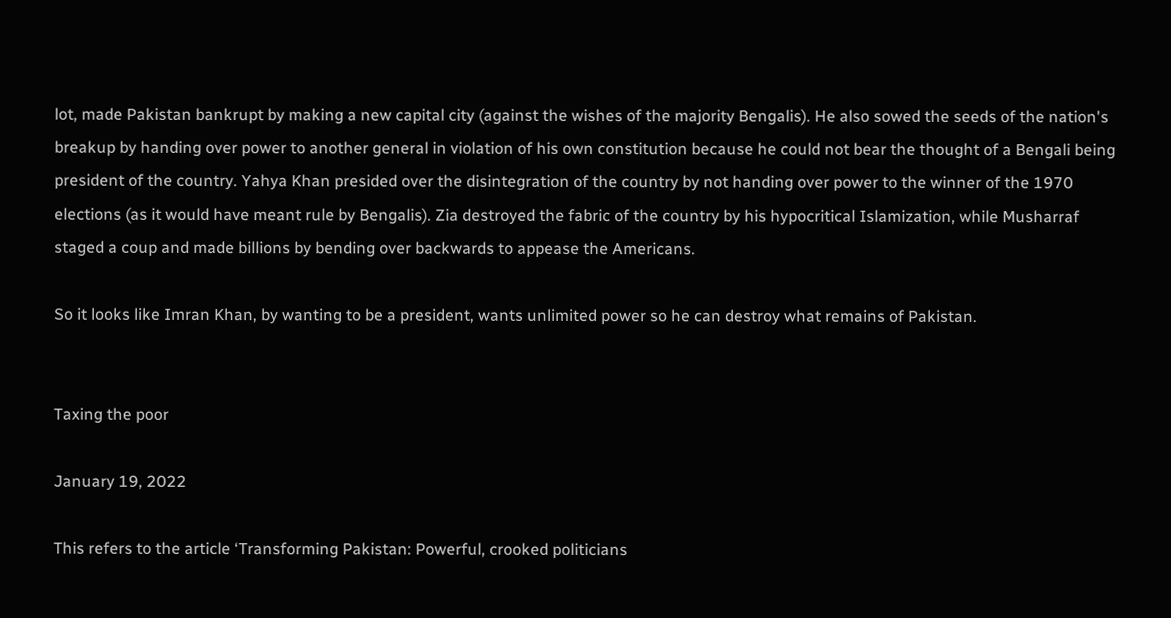lot, made Pakistan bankrupt by making a new capital city (against the wishes of the majority Bengalis). He also sowed the seeds of the nation's breakup by handing over power to another general in violation of his own constitution because he could not bear the thought of a Bengali being president of the country. Yahya Khan presided over the disintegration of the country by not handing over power to the winner of the 1970 elections (as it would have meant rule by Bengalis). Zia destroyed the fabric of the country by his hypocritical Islamization, while Musharraf staged a coup and made billions by bending over backwards to appease the Americans.

So it looks like Imran Khan, by wanting to be a president, wants unlimited power so he can destroy what remains of Pakistan.


Taxing the poor

January 19, 2022

This refers to the article ‘Transforming Pakistan: Powerful, crooked politicians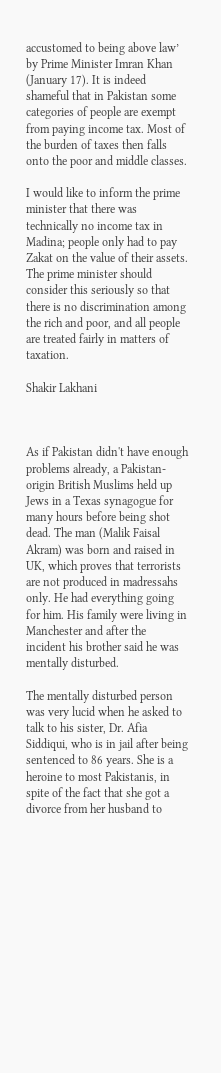accustomed to being above law’ by Prime Minister Imran Khan (January 17). It is indeed shameful that in Pakistan some categories of people are exempt from paying income tax. Most of the burden of taxes then falls onto the poor and middle classes.

I would like to inform the prime minister that there was technically no income tax in Madina; people only had to pay Zakat on the value of their assets. The prime minister should consider this seriously so that there is no discrimination among the rich and poor, and all people are treated fairly in matters of taxation.

Shakir Lakhani



As if Pakistan didn't have enough problems already, a Pakistan-origin British Muslims held up Jews in a Texas synagogue for many hours before being shot dead. The man (Malik Faisal Akram) was born and raised in UK, which proves that terrorists are not produced in madressahs only. He had everything going for him. His family were living in Manchester and after the incident his brother said he was mentally disturbed.

The mentally disturbed person was very lucid when he asked to talk to his sister, Dr. Afia Siddiqui, who is in jail after being sentenced to 86 years. She is a heroine to most Pakistanis, in spite of the fact that she got a divorce from her husband to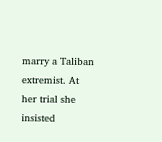marry a Taliban extremist. At her trial she insisted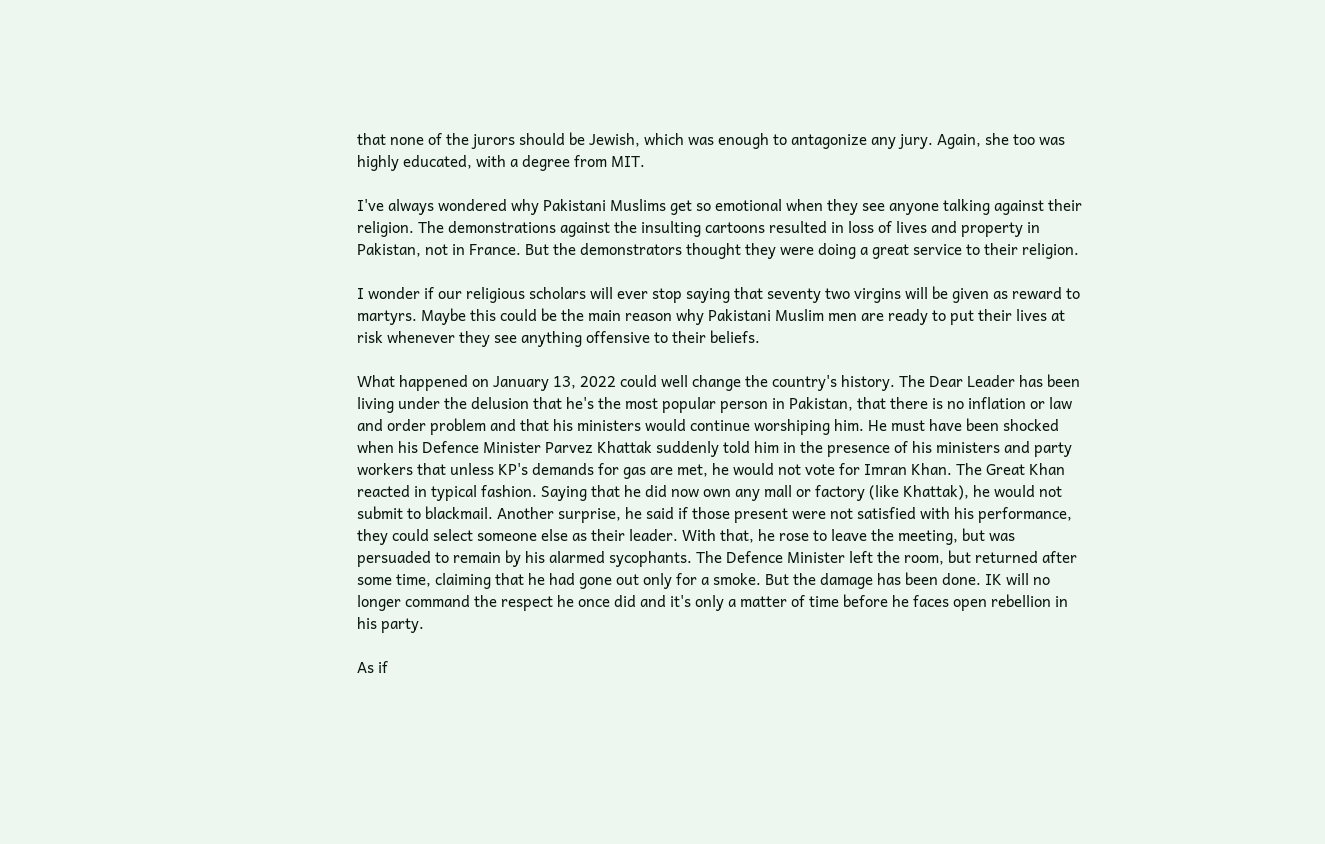that none of the jurors should be Jewish, which was enough to antagonize any jury. Again, she too was highly educated, with a degree from MIT.

I've always wondered why Pakistani Muslims get so emotional when they see anyone talking against their religion. The demonstrations against the insulting cartoons resulted in loss of lives and property in Pakistan, not in France. But the demonstrators thought they were doing a great service to their religion.

I wonder if our religious scholars will ever stop saying that seventy two virgins will be given as reward to martyrs. Maybe this could be the main reason why Pakistani Muslim men are ready to put their lives at risk whenever they see anything offensive to their beliefs.

What happened on January 13, 2022 could well change the country's history. The Dear Leader has been living under the delusion that he's the most popular person in Pakistan, that there is no inflation or law and order problem and that his ministers would continue worshiping him. He must have been shocked when his Defence Minister Parvez Khattak suddenly told him in the presence of his ministers and party workers that unless KP's demands for gas are met, he would not vote for Imran Khan. The Great Khan reacted in typical fashion. Saying that he did now own any mall or factory (like Khattak), he would not submit to blackmail. Another surprise, he said if those present were not satisfied with his performance, they could select someone else as their leader. With that, he rose to leave the meeting, but was persuaded to remain by his alarmed sycophants. The Defence Minister left the room, but returned after some time, claiming that he had gone out only for a smoke. But the damage has been done. IK will no longer command the respect he once did and it's only a matter of time before he faces open rebellion in his party.

As if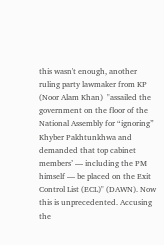this wasn't enough, another ruling party lawmaker from KP (Noor Alam Khan)  "assailed the government on the floor of the National Assembly for “ignoring” Khyber Pakhtunkhwa and demanded that top cabinet members’ — including the PM himself — be placed on the Exit Control List (ECL)" (DAWN). Now this is unprecedented. Accusing the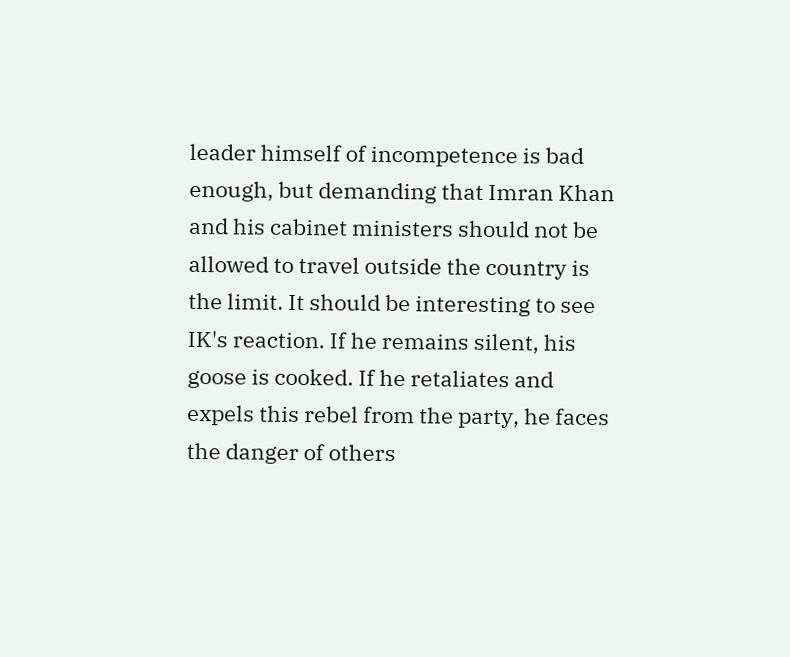leader himself of incompetence is bad enough, but demanding that Imran Khan and his cabinet ministers should not be allowed to travel outside the country is the limit. It should be interesting to see IK's reaction. If he remains silent, his goose is cooked. If he retaliates and expels this rebel from the party, he faces the danger of others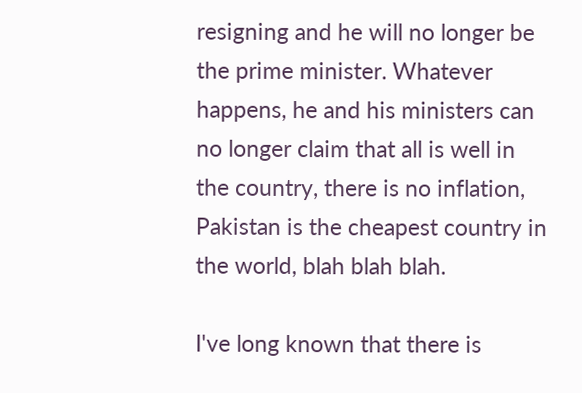resigning and he will no longer be the prime minister. Whatever happens, he and his ministers can no longer claim that all is well in the country, there is no inflation, Pakistan is the cheapest country in the world, blah blah blah.

I've long known that there is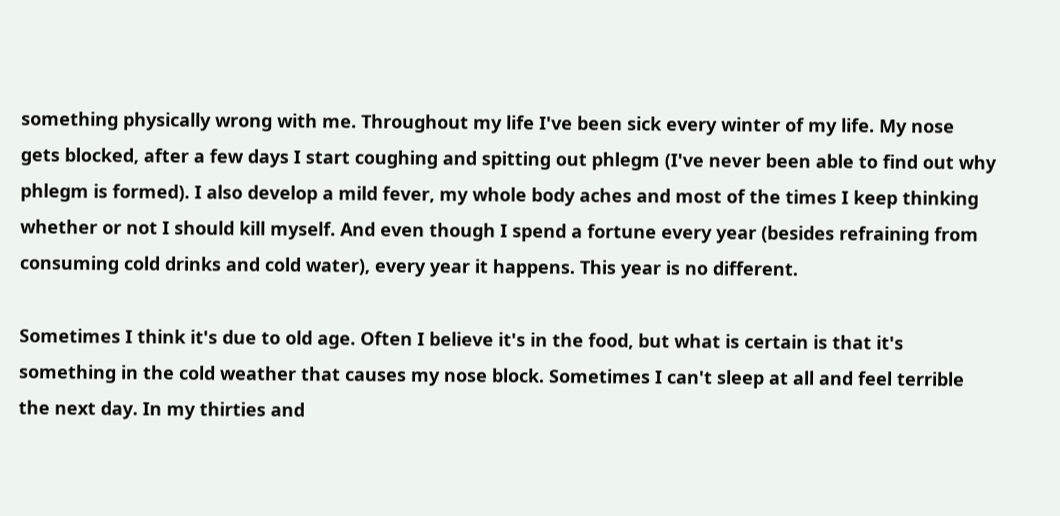something physically wrong with me. Throughout my life I've been sick every winter of my life. My nose gets blocked, after a few days I start coughing and spitting out phlegm (I've never been able to find out why phlegm is formed). I also develop a mild fever, my whole body aches and most of the times I keep thinking whether or not I should kill myself. And even though I spend a fortune every year (besides refraining from consuming cold drinks and cold water), every year it happens. This year is no different.

Sometimes I think it's due to old age. Often I believe it's in the food, but what is certain is that it's something in the cold weather that causes my nose block. Sometimes I can't sleep at all and feel terrible the next day. In my thirties and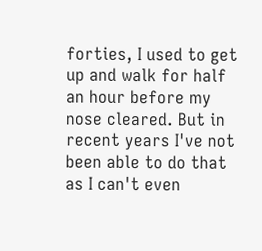forties, I used to get up and walk for half an hour before my nose cleared. But in recent years I've not been able to do that as I can't even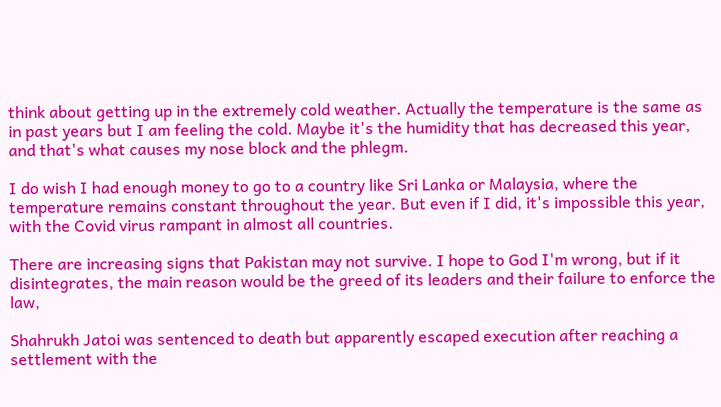think about getting up in the extremely cold weather. Actually the temperature is the same as in past years but I am feeling the cold. Maybe it's the humidity that has decreased this year, and that's what causes my nose block and the phlegm.

I do wish I had enough money to go to a country like Sri Lanka or Malaysia, where the temperature remains constant throughout the year. But even if I did, it's impossible this year, with the Covid virus rampant in almost all countries.

There are increasing signs that Pakistan may not survive. I hope to God I'm wrong, but if it disintegrates, the main reason would be the greed of its leaders and their failure to enforce the law,

Shahrukh Jatoi was sentenced to death but apparently escaped execution after reaching a settlement with the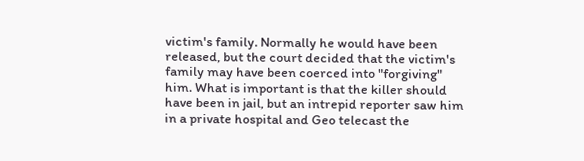victim's family. Normally he would have been released, but the court decided that the victim's family may have been coerced into "forgiving" him. What is important is that the killer should have been in jail, but an intrepid reporter saw him in a private hospital and Geo telecast the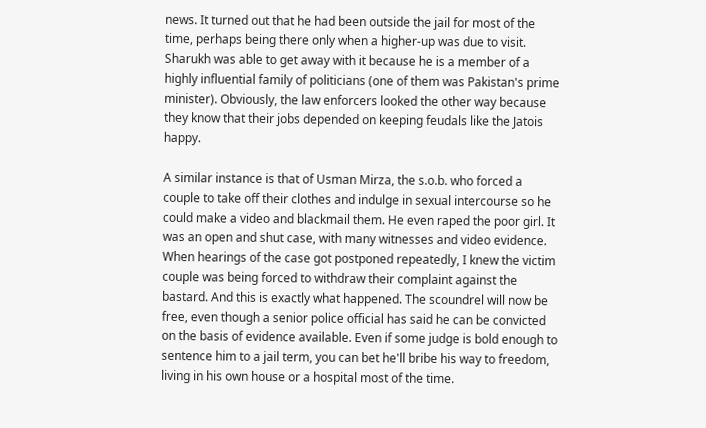news. It turned out that he had been outside the jail for most of the time, perhaps being there only when a higher-up was due to visit. Sharukh was able to get away with it because he is a member of a highly influential family of politicians (one of them was Pakistan's prime minister). Obviously, the law enforcers looked the other way because they know that their jobs depended on keeping feudals like the Jatois happy.

A similar instance is that of Usman Mirza, the s.o.b. who forced a couple to take off their clothes and indulge in sexual intercourse so he could make a video and blackmail them. He even raped the poor girl. It was an open and shut case, with many witnesses and video evidence. When hearings of the case got postponed repeatedly, I knew the victim couple was being forced to withdraw their complaint against the bastard. And this is exactly what happened. The scoundrel will now be free, even though a senior police official has said he can be convicted on the basis of evidence available. Even if some judge is bold enough to sentence him to a jail term, you can bet he'll bribe his way to freedom, living in his own house or a hospital most of the time.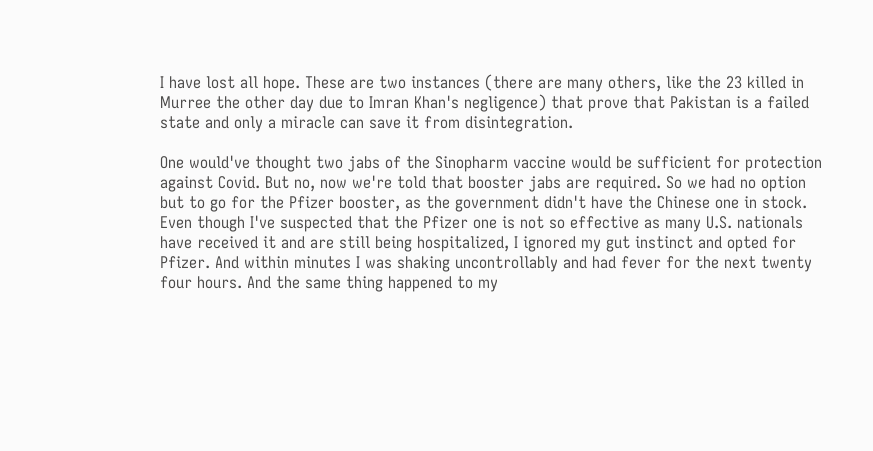I have lost all hope. These are two instances (there are many others, like the 23 killed in Murree the other day due to Imran Khan's negligence) that prove that Pakistan is a failed state and only a miracle can save it from disintegration.

One would've thought two jabs of the Sinopharm vaccine would be sufficient for protection against Covid. But no, now we're told that booster jabs are required. So we had no option but to go for the Pfizer booster, as the government didn't have the Chinese one in stock. Even though I've suspected that the Pfizer one is not so effective as many U.S. nationals have received it and are still being hospitalized, I ignored my gut instinct and opted for Pfizer. And within minutes I was shaking uncontrollably and had fever for the next twenty four hours. And the same thing happened to my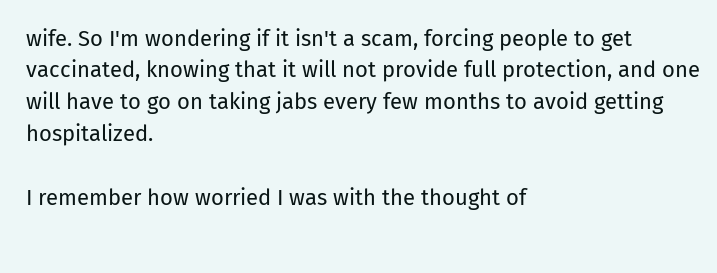wife. So I'm wondering if it isn't a scam, forcing people to get vaccinated, knowing that it will not provide full protection, and one will have to go on taking jabs every few months to avoid getting hospitalized.

I remember how worried I was with the thought of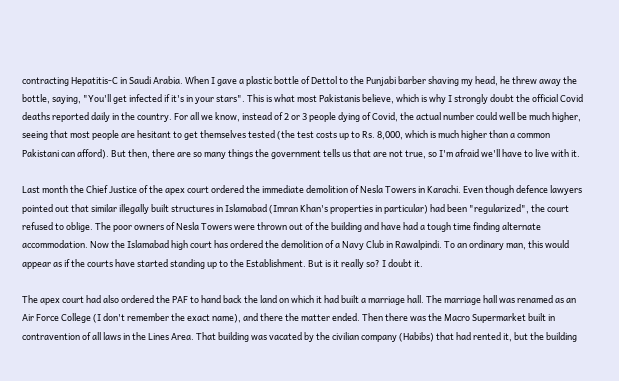contracting Hepatitis-C in Saudi Arabia. When I gave a plastic bottle of Dettol to the Punjabi barber shaving my head, he threw away the bottle, saying, "You'll get infected if it's in your stars". This is what most Pakistanis believe, which is why I strongly doubt the official Covid deaths reported daily in the country. For all we know, instead of 2 or 3 people dying of Covid, the actual number could well be much higher, seeing that most people are hesitant to get themselves tested (the test costs up to Rs. 8,000, which is much higher than a common Pakistani can afford). But then, there are so many things the government tells us that are not true, so I'm afraid we'll have to live with it.

Last month the Chief Justice of the apex court ordered the immediate demolition of Nesla Towers in Karachi. Even though defence lawyers pointed out that similar illegally built structures in Islamabad (Imran Khan's properties in particular) had been "regularized", the court refused to oblige. The poor owners of Nesla Towers were thrown out of the building and have had a tough time finding alternate accommodation. Now the Islamabad high court has ordered the demolition of a Navy Club in Rawalpindi. To an ordinary man, this would appear as if the courts have started standing up to the Establishment. But is it really so? I doubt it.

The apex court had also ordered the PAF to hand back the land on which it had built a marriage hall. The marriage hall was renamed as an Air Force College (I don't remember the exact name), and there the matter ended. Then there was the Macro Supermarket built in contravention of all laws in the Lines Area. That building was vacated by the civilian company (Habibs) that had rented it, but the building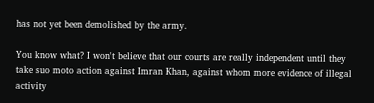has not yet been demolished by the army.

You know what? I won't believe that our courts are really independent until they take suo moto action against Imran Khan, against whom more evidence of illegal activity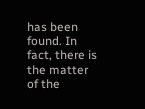has been found. In fact, there is the matter of the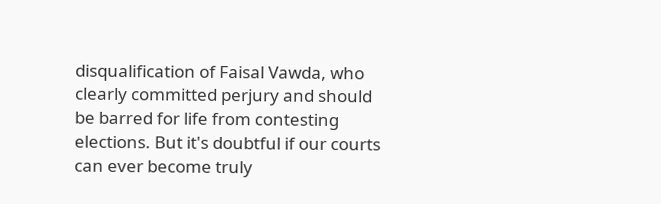disqualification of Faisal Vawda, who clearly committed perjury and should be barred for life from contesting elections. But it's doubtful if our courts can ever become truly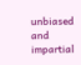unbiased and impartial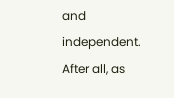and independent. After all, as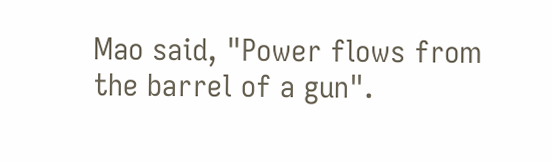Mao said, "Power flows from the barrel of a gun".